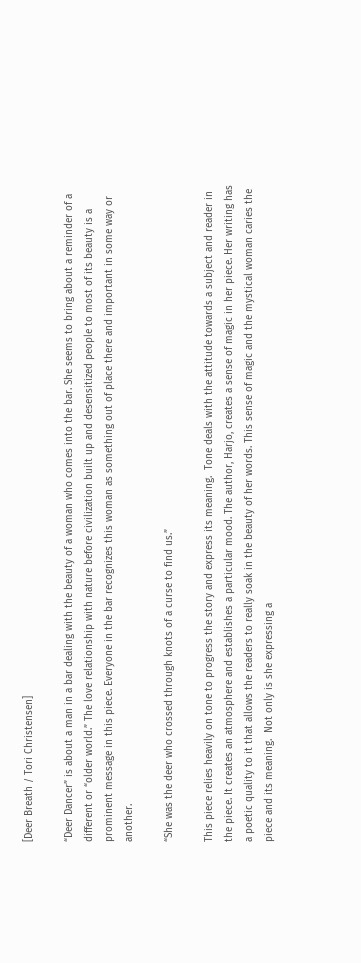[Deer Breath / Tori Christensen]

“Deer Dancer” is about a man in a bar dealing with the beauty of a woman who comes into the bar. She seems to bring about a reminder of a different or “older world.” The love relationship with nature before civilization built up and desensitized people to most of its beauty is a prominent message in this piece. Everyone in the bar recognizes this woman as something out of place there and important in some way or another.

“She was the deer who crossed through knots of a curse to find us.”

This piece relies heavily on tone to progress the story and express its meaning.  Tone deals with the attitude towards a subject and reader in the piece. It creates an atmosphere and establishes a particular mood. The author, Harjo, creates a sense of magic in her piece. Her writing has a poetic quality to it that allows the readers to really soak in the beauty of her words. This sense of magic and the mystical woman caries the piece and its meaning.  Not only is she expressing a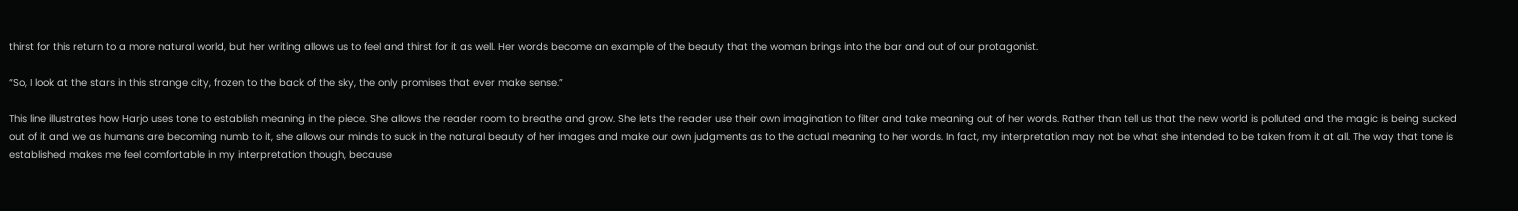thirst for this return to a more natural world, but her writing allows us to feel and thirst for it as well. Her words become an example of the beauty that the woman brings into the bar and out of our protagonist.

“So, I look at the stars in this strange city, frozen to the back of the sky, the only promises that ever make sense.”

This line illustrates how Harjo uses tone to establish meaning in the piece. She allows the reader room to breathe and grow. She lets the reader use their own imagination to filter and take meaning out of her words. Rather than tell us that the new world is polluted and the magic is being sucked out of it and we as humans are becoming numb to it, she allows our minds to suck in the natural beauty of her images and make our own judgments as to the actual meaning to her words. In fact, my interpretation may not be what she intended to be taken from it at all. The way that tone is established makes me feel comfortable in my interpretation though, because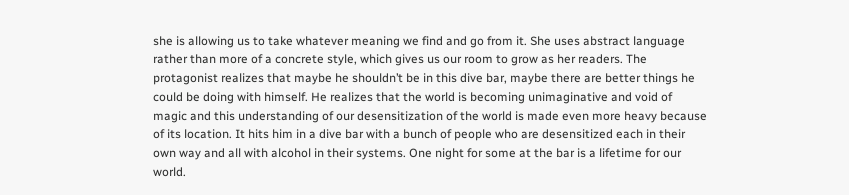she is allowing us to take whatever meaning we find and go from it. She uses abstract language rather than more of a concrete style, which gives us our room to grow as her readers. The protagonist realizes that maybe he shouldn’t be in this dive bar, maybe there are better things he could be doing with himself. He realizes that the world is becoming unimaginative and void of magic and this understanding of our desensitization of the world is made even more heavy because of its location. It hits him in a dive bar with a bunch of people who are desensitized each in their own way and all with alcohol in their systems. One night for some at the bar is a lifetime for our world.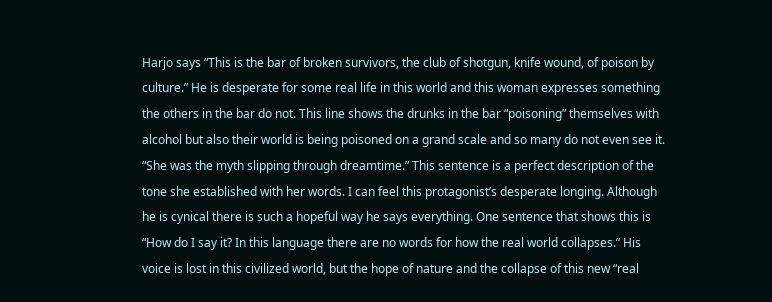Harjo says “This is the bar of broken survivors, the club of shotgun, knife wound, of poison by culture.” He is desperate for some real life in this world and this woman expresses something the others in the bar do not. This line shows the drunks in the bar “poisoning” themselves with alcohol but also their world is being poisoned on a grand scale and so many do not even see it.  “She was the myth slipping through dreamtime.” This sentence is a perfect description of the tone she established with her words. I can feel this protagonist’s desperate longing. Although he is cynical there is such a hopeful way he says everything. One sentence that shows this is “How do I say it? In this language there are no words for how the real world collapses.” His voice is lost in this civilized world, but the hope of nature and the collapse of this new “real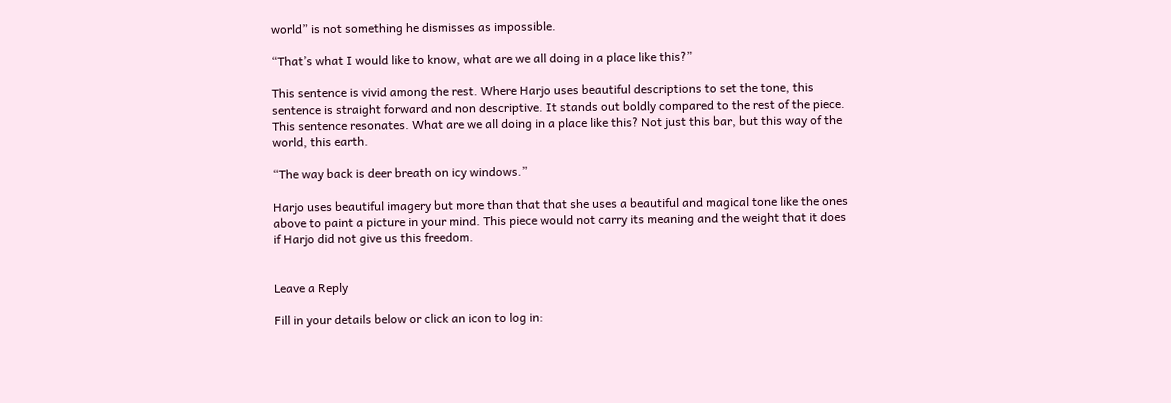world” is not something he dismisses as impossible.

“That’s what I would like to know, what are we all doing in a place like this?”

This sentence is vivid among the rest. Where Harjo uses beautiful descriptions to set the tone, this sentence is straight forward and non descriptive. It stands out boldly compared to the rest of the piece. This sentence resonates. What are we all doing in a place like this? Not just this bar, but this way of the world, this earth.

“The way back is deer breath on icy windows.”

Harjo uses beautiful imagery but more than that that she uses a beautiful and magical tone like the ones above to paint a picture in your mind. This piece would not carry its meaning and the weight that it does if Harjo did not give us this freedom.


Leave a Reply

Fill in your details below or click an icon to log in: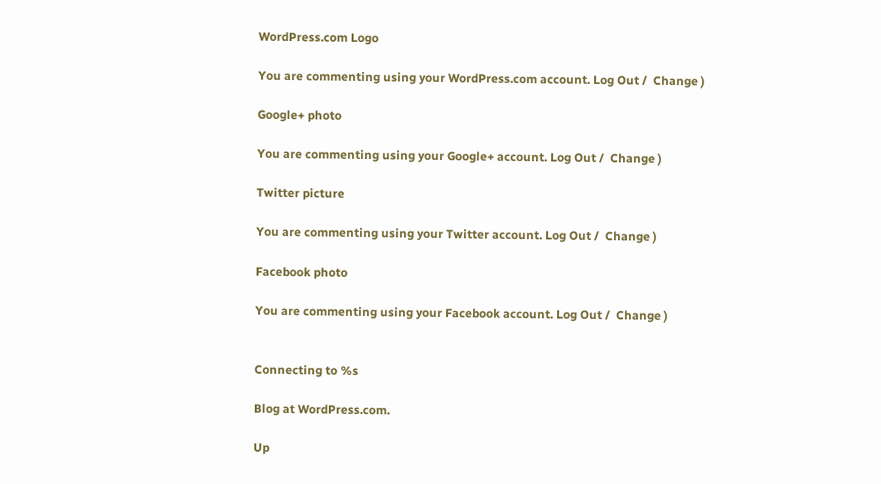WordPress.com Logo

You are commenting using your WordPress.com account. Log Out /  Change )

Google+ photo

You are commenting using your Google+ account. Log Out /  Change )

Twitter picture

You are commenting using your Twitter account. Log Out /  Change )

Facebook photo

You are commenting using your Facebook account. Log Out /  Change )


Connecting to %s

Blog at WordPress.com.

Up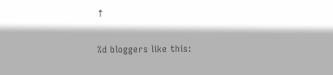↑

%d bloggers like this: